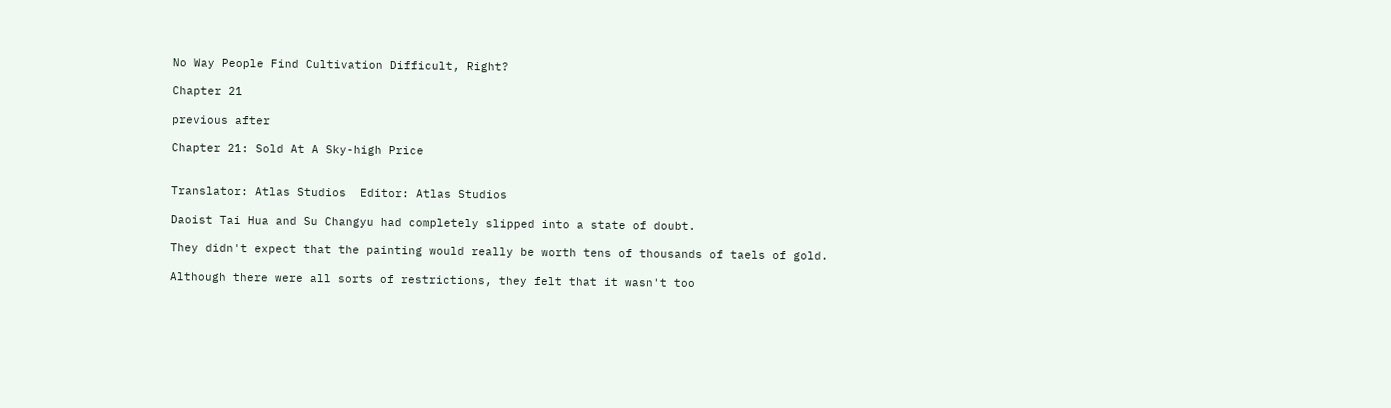No Way People Find Cultivation Difficult, Right?

Chapter 21

previous after

Chapter 21: Sold At A Sky-high Price


Translator: Atlas Studios  Editor: Atlas Studios

Daoist Tai Hua and Su Changyu had completely slipped into a state of doubt.

They didn't expect that the painting would really be worth tens of thousands of taels of gold.

Although there were all sorts of restrictions, they felt that it wasn't too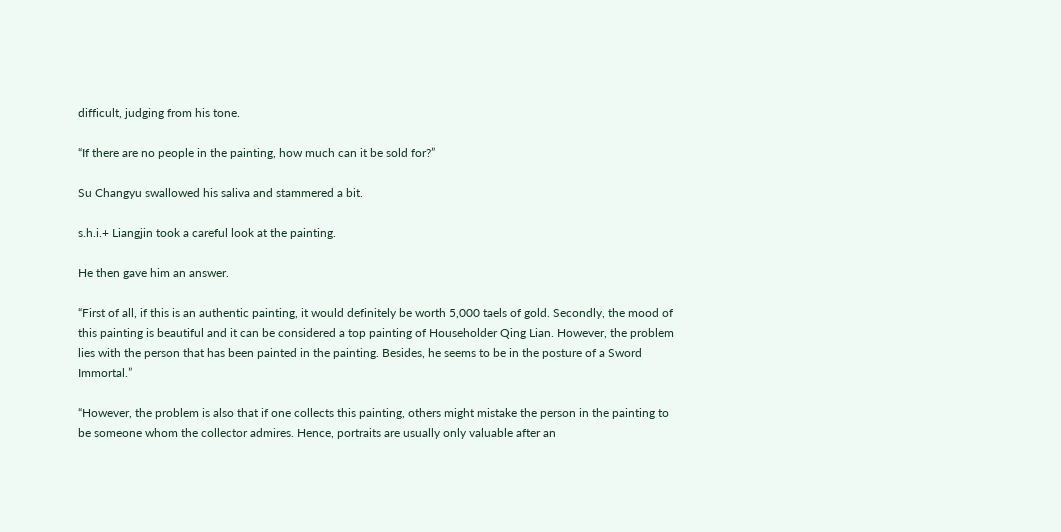difficult, judging from his tone.

“If there are no people in the painting, how much can it be sold for?”

Su Changyu swallowed his saliva and stammered a bit.

s.h.i.+ Liangjin took a careful look at the painting.

He then gave him an answer.

“First of all, if this is an authentic painting, it would definitely be worth 5,000 taels of gold. Secondly, the mood of this painting is beautiful and it can be considered a top painting of Householder Qing Lian. However, the problem lies with the person that has been painted in the painting. Besides, he seems to be in the posture of a Sword Immortal.”

“However, the problem is also that if one collects this painting, others might mistake the person in the painting to be someone whom the collector admires. Hence, portraits are usually only valuable after an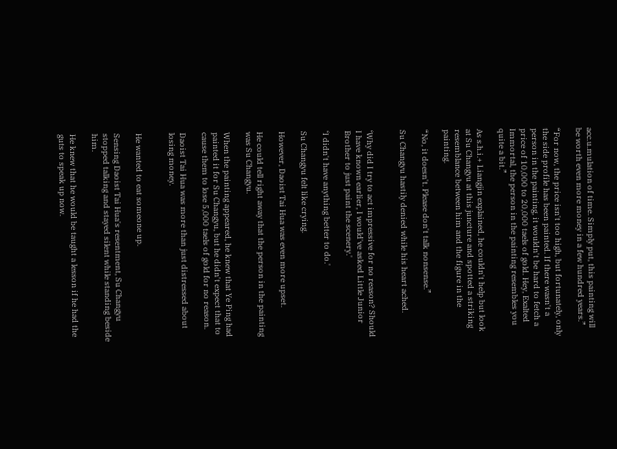acc.u.mulation of time. Simply put, this painting will be worth even more money in a few hundred years.”

“For now, the price isn't too high, but fortunately, only the side profile has been painted. If there wasn't a person in the painting, it wouldn't be hard to fetch a price of 10,000 to 20,000 taels of gold. Hey, Exalted Immortal, the person in the painting resembles you quite a bit.”

As s.h.i.+ Liangjin explained, he couldn't help but look at Su Changyu at this juncture and spotted a striking resemblance between him and the figure in the painting.

“No, it doesn't. Please don't talk nonsense.”

Su Changyu hastily denied while his heart ached.


‘Why did I try to act impressive for no reason? Should I have known earlier, I would've asked Little Junior Brother to just paint the scenery.'

‘I didn't have anything better to do.'

Su Changyu felt like crying.

However, Daoist Tai Hua was even more upset.

He could tell right away that the person in the painting was Su Changyu.

When the painting appeared, he knew that Ye Ping had painted it for Su Changyu, but he didn't expect that to cause them to lose 5,000 taels of gold for no reason.

Daoist Tai Hua was more than just distressed about losing money.


He wanted to eat someone up.

Sensing Daoist Tai Hua's resentment, Su Changyu stopped talking and stayed silent while standing beside him.

He knew that he would be taught a lesson if he had the guts to speak up now.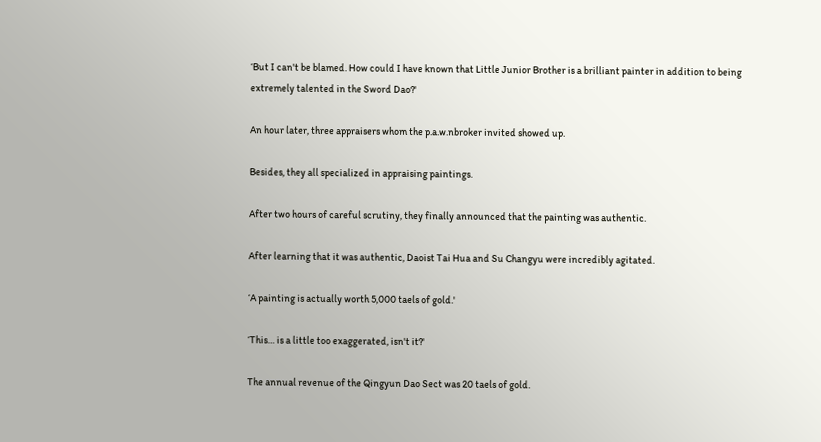‘But I can't be blamed. How could I have known that Little Junior Brother is a brilliant painter in addition to being extremely talented in the Sword Dao?'

An hour later, three appraisers whom the p.a.w.nbroker invited showed up.

Besides, they all specialized in appraising paintings.

After two hours of careful scrutiny, they finally announced that the painting was authentic.

After learning that it was authentic, Daoist Tai Hua and Su Changyu were incredibly agitated.

‘A painting is actually worth 5,000 taels of gold.'

‘This… is a little too exaggerated, isn't it?'

The annual revenue of the Qingyun Dao Sect was 20 taels of gold.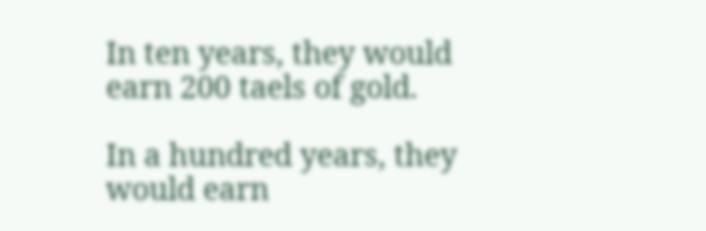In ten years, they would earn 200 taels of gold.

In a hundred years, they would earn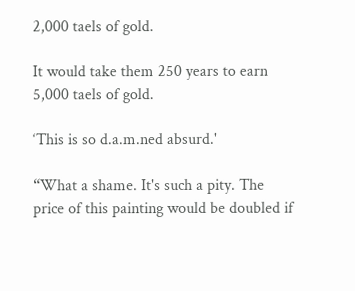2,000 taels of gold.

It would take them 250 years to earn 5,000 taels of gold.

‘This is so d.a.m.ned absurd.'

“What a shame. It's such a pity. The price of this painting would be doubled if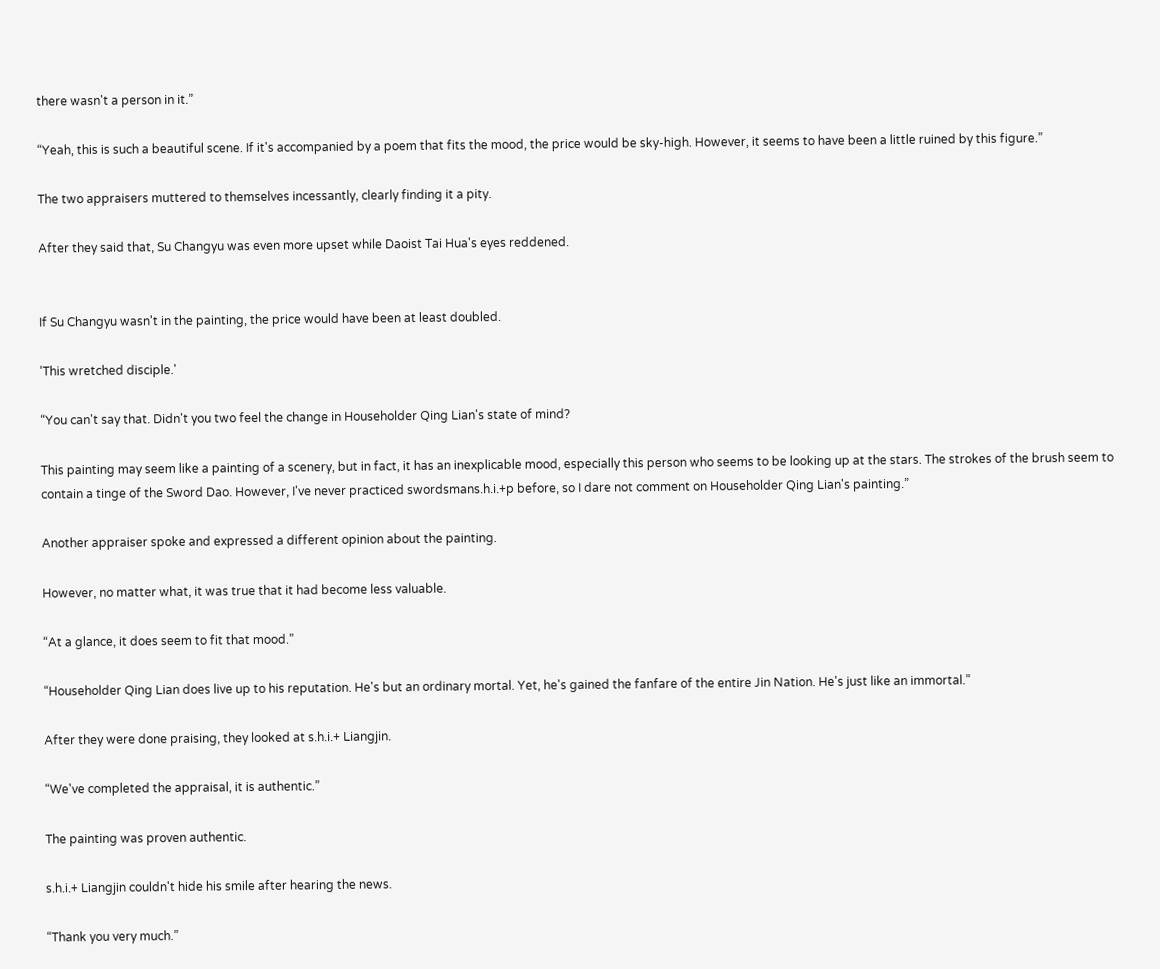there wasn't a person in it.”

“Yeah, this is such a beautiful scene. If it's accompanied by a poem that fits the mood, the price would be sky-high. However, it seems to have been a little ruined by this figure.”

The two appraisers muttered to themselves incessantly, clearly finding it a pity.

After they said that, Su Changyu was even more upset while Daoist Tai Hua's eyes reddened.


If Su Changyu wasn't in the painting, the price would have been at least doubled.

‘This wretched disciple.'

“You can't say that. Didn't you two feel the change in Householder Qing Lian's state of mind?

This painting may seem like a painting of a scenery, but in fact, it has an inexplicable mood, especially this person who seems to be looking up at the stars. The strokes of the brush seem to contain a tinge of the Sword Dao. However, I've never practiced swordsmans.h.i.+p before, so I dare not comment on Householder Qing Lian's painting.”

Another appraiser spoke and expressed a different opinion about the painting.

However, no matter what, it was true that it had become less valuable.

“At a glance, it does seem to fit that mood.”

“Householder Qing Lian does live up to his reputation. He's but an ordinary mortal. Yet, he's gained the fanfare of the entire Jin Nation. He's just like an immortal.”

After they were done praising, they looked at s.h.i.+ Liangjin.

“We've completed the appraisal, it is authentic.”

The painting was proven authentic.

s.h.i.+ Liangjin couldn't hide his smile after hearing the news.

“Thank you very much.”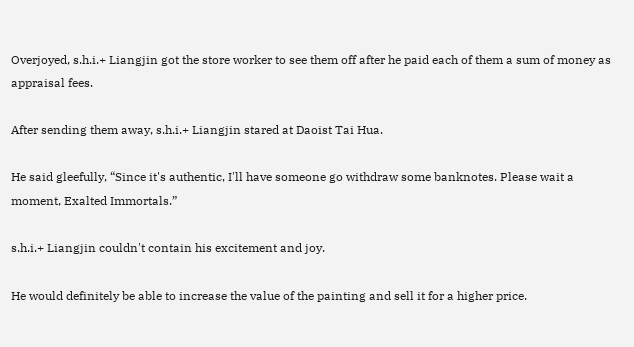Overjoyed, s.h.i.+ Liangjin got the store worker to see them off after he paid each of them a sum of money as appraisal fees.

After sending them away, s.h.i.+ Liangjin stared at Daoist Tai Hua.

He said gleefully, “Since it's authentic, I'll have someone go withdraw some banknotes. Please wait a moment, Exalted Immortals.”

s.h.i.+ Liangjin couldn't contain his excitement and joy.

He would definitely be able to increase the value of the painting and sell it for a higher price.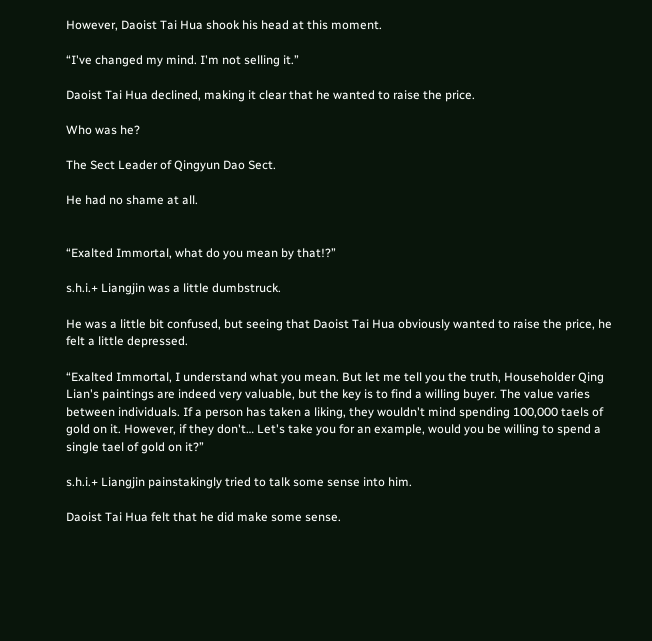However, Daoist Tai Hua shook his head at this moment.

“I've changed my mind. I'm not selling it.”

Daoist Tai Hua declined, making it clear that he wanted to raise the price.

Who was he?

The Sect Leader of Qingyun Dao Sect.

He had no shame at all.


“Exalted Immortal, what do you mean by that!?”

s.h.i.+ Liangjin was a little dumbstruck.

He was a little bit confused, but seeing that Daoist Tai Hua obviously wanted to raise the price, he felt a little depressed.

“Exalted Immortal, I understand what you mean. But let me tell you the truth, Householder Qing Lian's paintings are indeed very valuable, but the key is to find a willing buyer. The value varies between individuals. If a person has taken a liking, they wouldn't mind spending 100,000 taels of gold on it. However, if they don't… Let's take you for an example, would you be willing to spend a single tael of gold on it?”

s.h.i.+ Liangjin painstakingly tried to talk some sense into him.

Daoist Tai Hua felt that he did make some sense.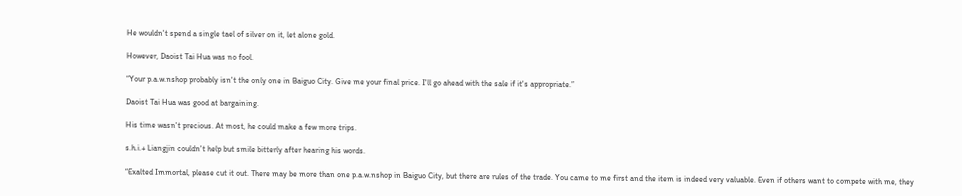He wouldn't spend a single tael of silver on it, let alone gold.

However, Daoist Tai Hua was no fool.

“Your p.a.w.nshop probably isn't the only one in Baiguo City. Give me your final price. I'll go ahead with the sale if it's appropriate.”

Daoist Tai Hua was good at bargaining.

His time wasn't precious. At most, he could make a few more trips.

s.h.i.+ Liangjin couldn't help but smile bitterly after hearing his words.

“Exalted Immortal, please cut it out. There may be more than one p.a.w.nshop in Baiguo City, but there are rules of the trade. You came to me first and the item is indeed very valuable. Even if others want to compete with me, they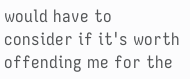would have to consider if it's worth offending me for the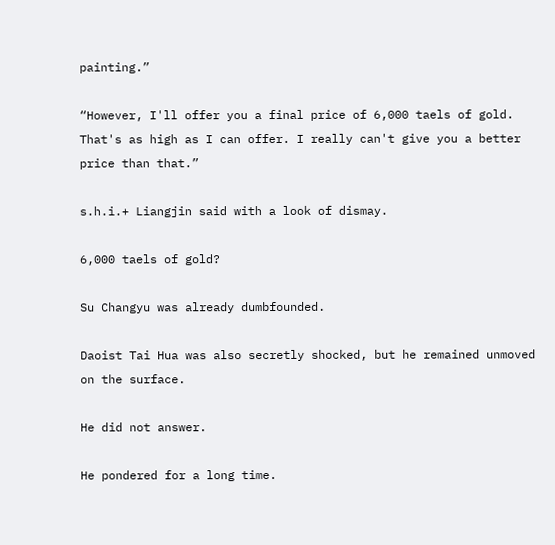painting.”

“However, I'll offer you a final price of 6,000 taels of gold. That's as high as I can offer. I really can't give you a better price than that.”

s.h.i.+ Liangjin said with a look of dismay.

6,000 taels of gold?

Su Changyu was already dumbfounded.

Daoist Tai Hua was also secretly shocked, but he remained unmoved on the surface.

He did not answer.

He pondered for a long time.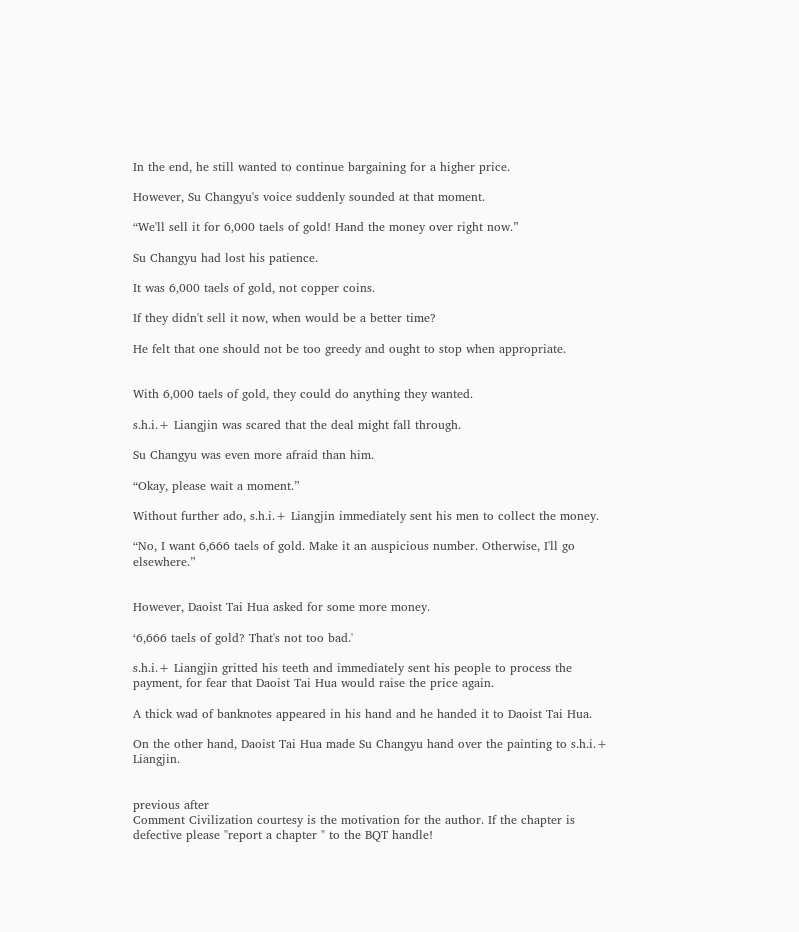In the end, he still wanted to continue bargaining for a higher price.

However, Su Changyu's voice suddenly sounded at that moment.

“We'll sell it for 6,000 taels of gold! Hand the money over right now.”

Su Changyu had lost his patience.

It was 6,000 taels of gold, not copper coins.

If they didn't sell it now, when would be a better time?

He felt that one should not be too greedy and ought to stop when appropriate.


With 6,000 taels of gold, they could do anything they wanted.

s.h.i.+ Liangjin was scared that the deal might fall through.

Su Changyu was even more afraid than him.

“Okay, please wait a moment.”

Without further ado, s.h.i.+ Liangjin immediately sent his men to collect the money.

“No, I want 6,666 taels of gold. Make it an auspicious number. Otherwise, I'll go elsewhere.”


However, Daoist Tai Hua asked for some more money.

‘6,666 taels of gold? That's not too bad.'

s.h.i.+ Liangjin gritted his teeth and immediately sent his people to process the payment, for fear that Daoist Tai Hua would raise the price again.

A thick wad of banknotes appeared in his hand and he handed it to Daoist Tai Hua.

On the other hand, Daoist Tai Hua made Su Changyu hand over the painting to s.h.i.+ Liangjin.


previous after
Comment Civilization courtesy is the motivation for the author. If the chapter is defective please "report a chapter " to the BQT handle!